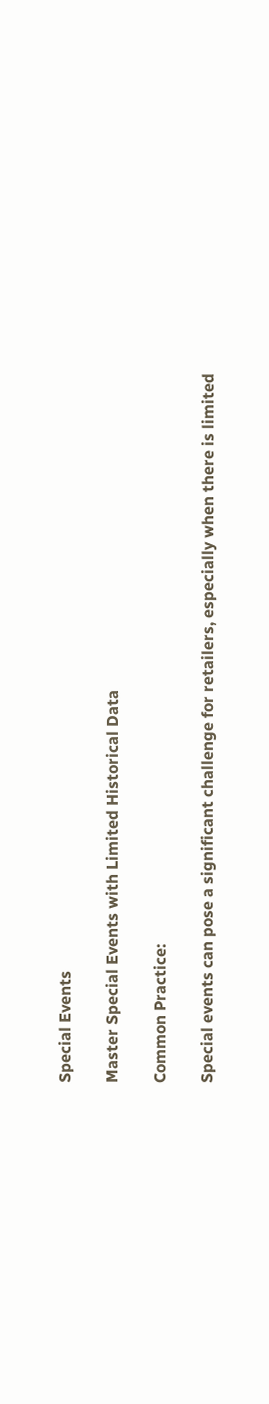Special Events

Master Special Events with Limited Historical Data

Common Practice:

Special events can pose a significant challenge for retailers, especially when there is limited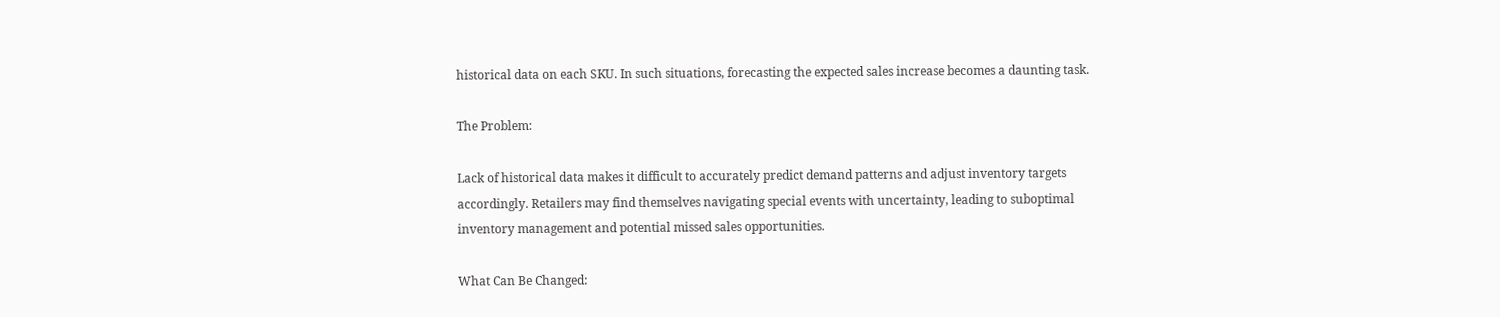historical data on each SKU. In such situations, forecasting the expected sales increase becomes a daunting task.

The Problem:

Lack of historical data makes it difficult to accurately predict demand patterns and adjust inventory targets accordingly. Retailers may find themselves navigating special events with uncertainty, leading to suboptimal inventory management and potential missed sales opportunities.

What Can Be Changed: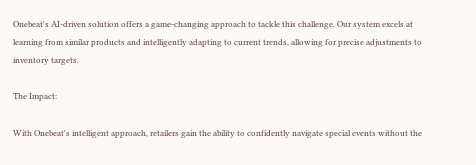Onebeat's AI-driven solution offers a game-changing approach to tackle this challenge. Our system excels at learning from similar products and intelligently adapting to current trends, allowing for precise adjustments to inventory targets.

The Impact:

With Onebeat's intelligent approach, retailers gain the ability to confidently navigate special events without the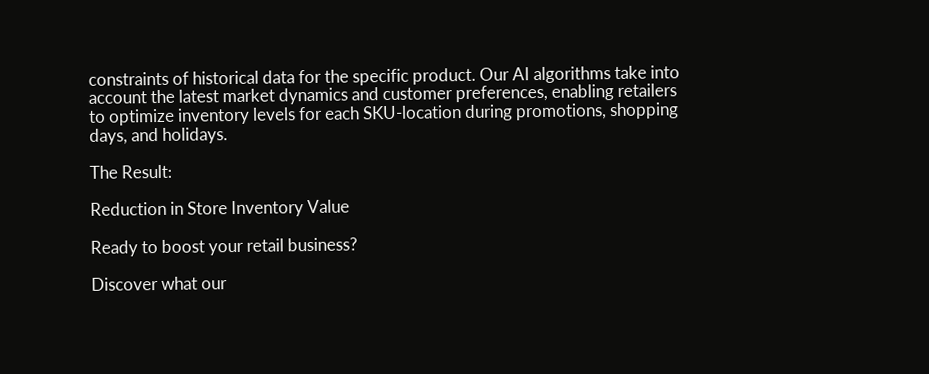constraints of historical data for the specific product. Our AI algorithms take into account the latest market dynamics and customer preferences, enabling retailers to optimize inventory levels for each SKU-location during promotions, shopping days, and holidays.

The Result:

Reduction in Store Inventory Value

Ready to boost your retail business?

Discover what our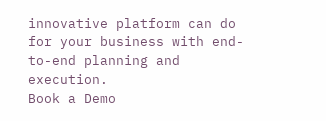innovative platform can do for your business with end-to-end planning and execution.
Book a Demo